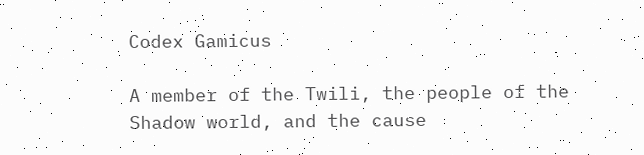Codex Gamicus

A member of the Twili, the people of the Shadow world, and the cause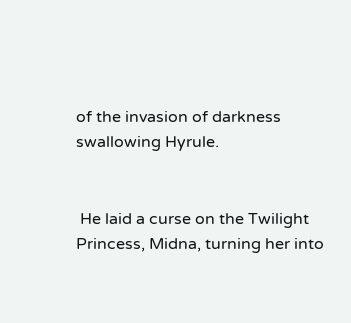of the invasion of darkness swallowing Hyrule.


 He laid a curse on the Twilight Princess, Midna, turning her into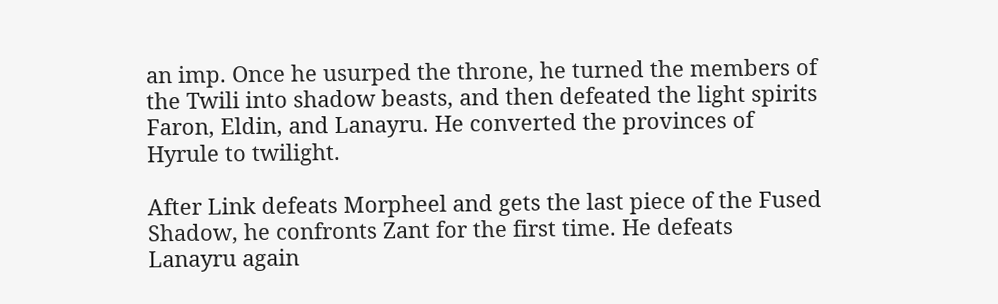an imp. Once he usurped the throne, he turned the members of the Twili into shadow beasts, and then defeated the light spirits Faron, Eldin, and Lanayru. He converted the provinces of Hyrule to twilight.

After Link defeats Morpheel and gets the last piece of the Fused Shadow, he confronts Zant for the first time. He defeats Lanayru again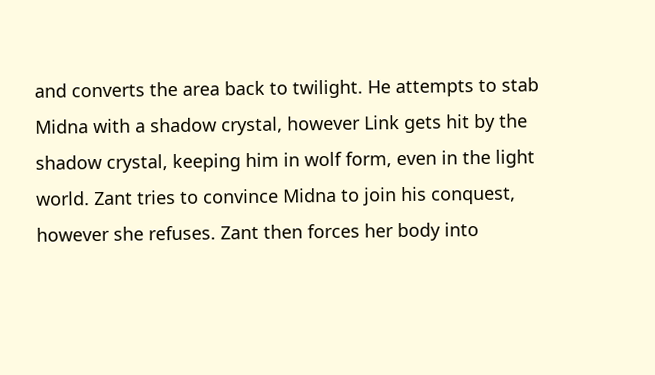and converts the area back to twilight. He attempts to stab Midna with a shadow crystal, however Link gets hit by the shadow crystal, keeping him in wolf form, even in the light world. Zant tries to convince Midna to join his conquest, however she refuses. Zant then forces her body into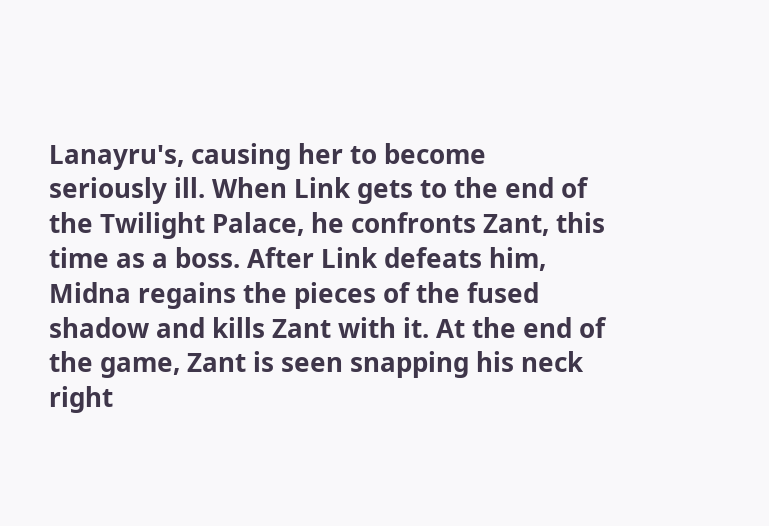Lanayru's, causing her to become seriously ill. When Link gets to the end of the Twilight Palace, he confronts Zant, this time as a boss. After Link defeats him, Midna regains the pieces of the fused shadow and kills Zant with it. At the end of the game, Zant is seen snapping his neck right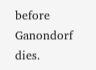before Ganondorf dies.